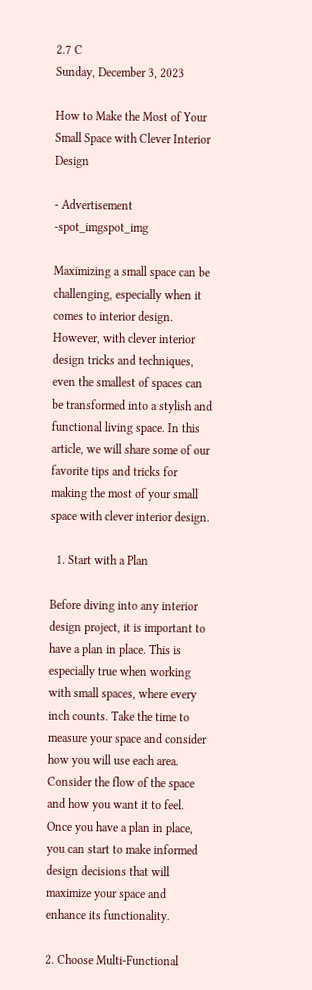2.7 C
Sunday, December 3, 2023

How to Make the Most of Your Small Space with Clever Interior Design

- Advertisement -spot_imgspot_img

Maximizing a small space can be challenging, especially when it comes to interior design. However, with clever interior design tricks and techniques, even the smallest of spaces can be transformed into a stylish and functional living space. In this article, we will share some of our favorite tips and tricks for making the most of your small space with clever interior design.

  1. Start with a Plan

Before diving into any interior design project, it is important to have a plan in place. This is especially true when working with small spaces, where every inch counts. Take the time to measure your space and consider how you will use each area. Consider the flow of the space and how you want it to feel. Once you have a plan in place, you can start to make informed design decisions that will maximize your space and enhance its functionality.

2. Choose Multi-Functional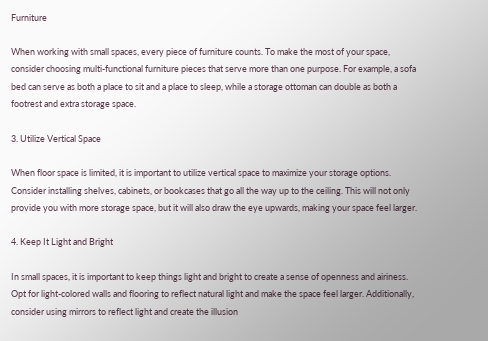Furniture

When working with small spaces, every piece of furniture counts. To make the most of your space, consider choosing multi-functional furniture pieces that serve more than one purpose. For example, a sofa bed can serve as both a place to sit and a place to sleep, while a storage ottoman can double as both a footrest and extra storage space.

3. Utilize Vertical Space

When floor space is limited, it is important to utilize vertical space to maximize your storage options. Consider installing shelves, cabinets, or bookcases that go all the way up to the ceiling. This will not only provide you with more storage space, but it will also draw the eye upwards, making your space feel larger.

4. Keep It Light and Bright

In small spaces, it is important to keep things light and bright to create a sense of openness and airiness. Opt for light-colored walls and flooring to reflect natural light and make the space feel larger. Additionally, consider using mirrors to reflect light and create the illusion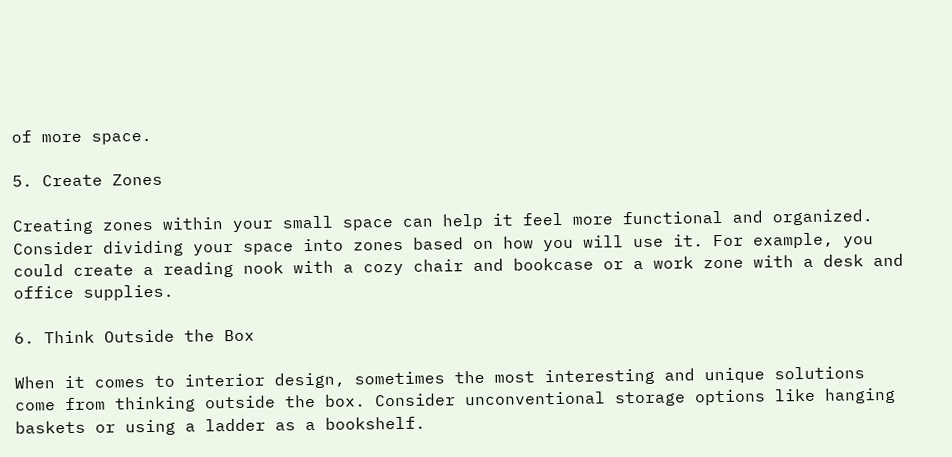of more space.

5. Create Zones

Creating zones within your small space can help it feel more functional and organized. Consider dividing your space into zones based on how you will use it. For example, you could create a reading nook with a cozy chair and bookcase or a work zone with a desk and office supplies.

6. Think Outside the Box

When it comes to interior design, sometimes the most interesting and unique solutions come from thinking outside the box. Consider unconventional storage options like hanging baskets or using a ladder as a bookshelf.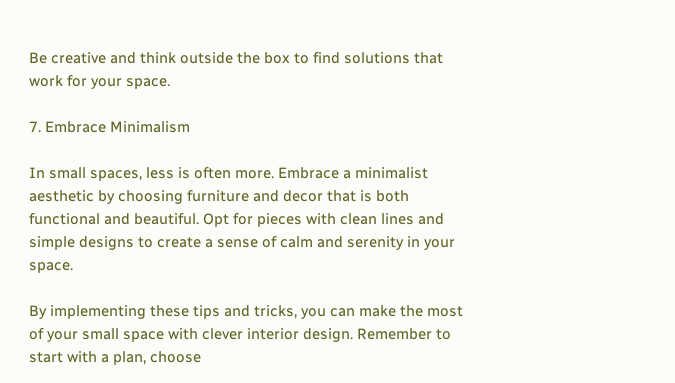Be creative and think outside the box to find solutions that work for your space.

7. Embrace Minimalism

In small spaces, less is often more. Embrace a minimalist aesthetic by choosing furniture and decor that is both functional and beautiful. Opt for pieces with clean lines and simple designs to create a sense of calm and serenity in your space.

By implementing these tips and tricks, you can make the most of your small space with clever interior design. Remember to start with a plan, choose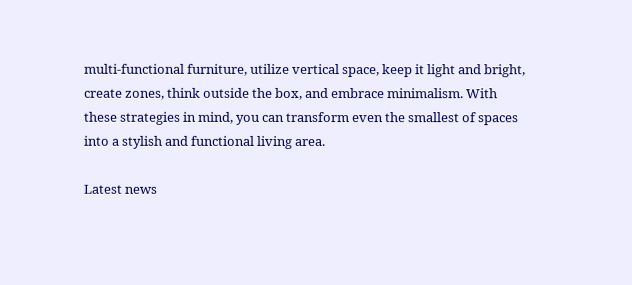multi-functional furniture, utilize vertical space, keep it light and bright, create zones, think outside the box, and embrace minimalism. With these strategies in mind, you can transform even the smallest of spaces into a stylish and functional living area.

Latest news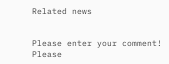Related news


Please enter your comment!
Please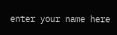enter your name here